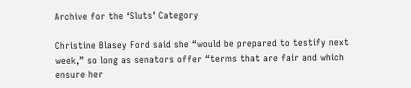Archive for the ‘Sluts’ Category

Christine Blasey Ford said she “would be prepared to testify next week,” so long as senators offer “terms that are fair and which ensure her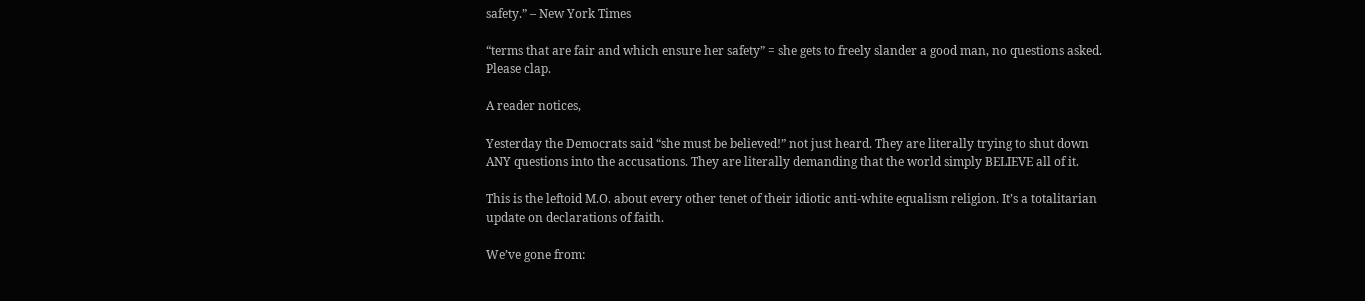safety.” – New York Times

“terms that are fair and which ensure her safety” = she gets to freely slander a good man, no questions asked. Please clap.

A reader notices,

Yesterday the Democrats said “she must be believed!” not just heard. They are literally trying to shut down ANY questions into the accusations. They are literally demanding that the world simply BELIEVE all of it.

This is the leftoid M.O. about every other tenet of their idiotic anti-white equalism religion. It’s a totalitarian update on declarations of faith.

We’ve gone from: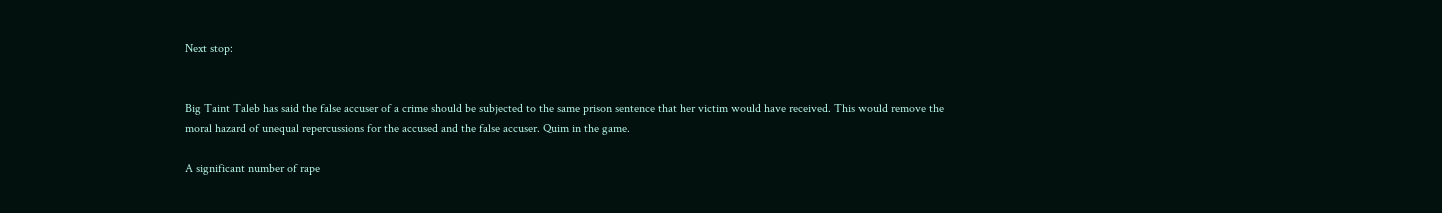Next stop:


Big Taint Taleb has said the false accuser of a crime should be subjected to the same prison sentence that her victim would have received. This would remove the moral hazard of unequal repercussions for the accused and the false accuser. Quim in the game.

A significant number of rape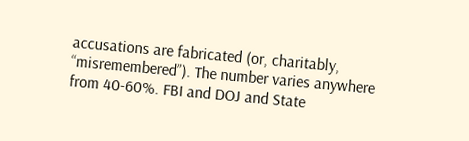accusations are fabricated (or, charitably, “misremembered”). The number varies anywhere from 40-60%. FBI and DOJ and State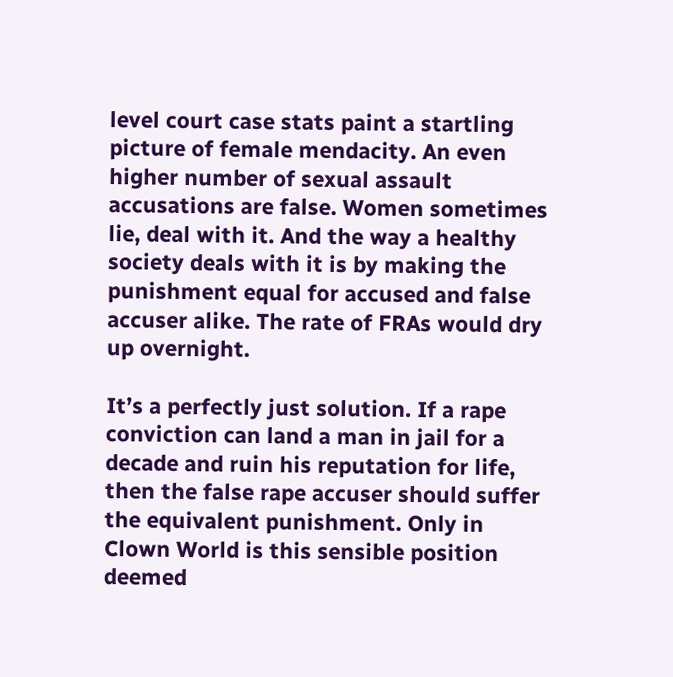level court case stats paint a startling picture of female mendacity. An even higher number of sexual assault accusations are false. Women sometimes lie, deal with it. And the way a healthy society deals with it is by making the punishment equal for accused and false accuser alike. The rate of FRAs would dry up overnight.

It’s a perfectly just solution. If a rape conviction can land a man in jail for a decade and ruin his reputation for life, then the false rape accuser should suffer the equivalent punishment. Only in Clown World is this sensible position deemed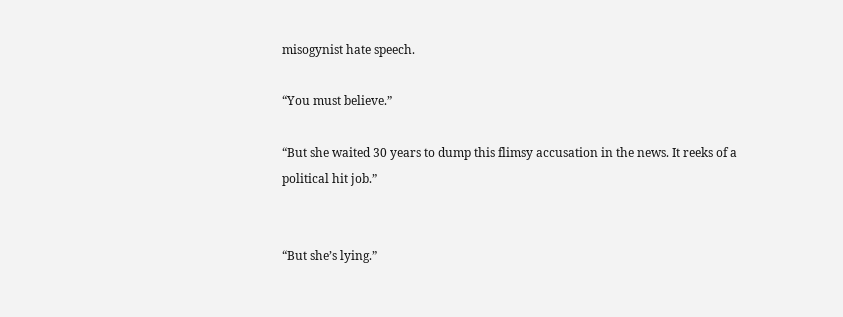misogynist hate speech.

“You must believe.”

“But she waited 30 years to dump this flimsy accusation in the news. It reeks of a political hit job.”


“But she’s lying.”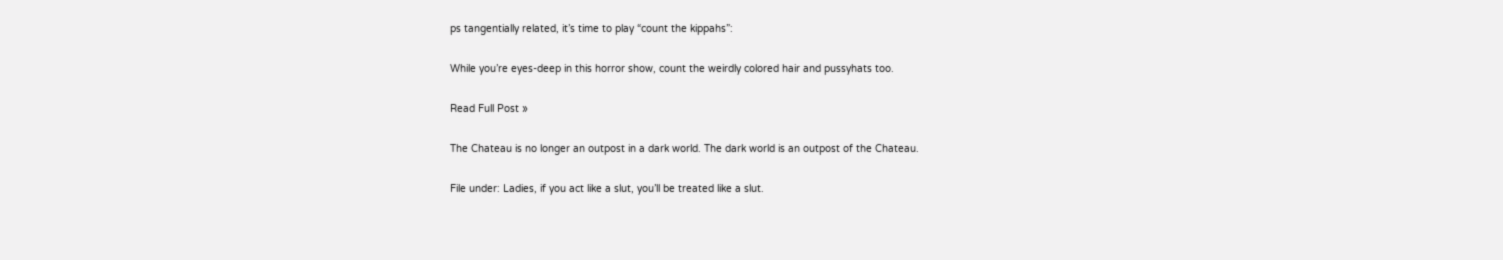ps tangentially related, it’s time to play “count the kippahs”:

While you’re eyes-deep in this horror show, count the weirdly colored hair and pussyhats too.

Read Full Post »

The Chateau is no longer an outpost in a dark world. The dark world is an outpost of the Chateau.

File under: Ladies, if you act like a slut, you’ll be treated like a slut.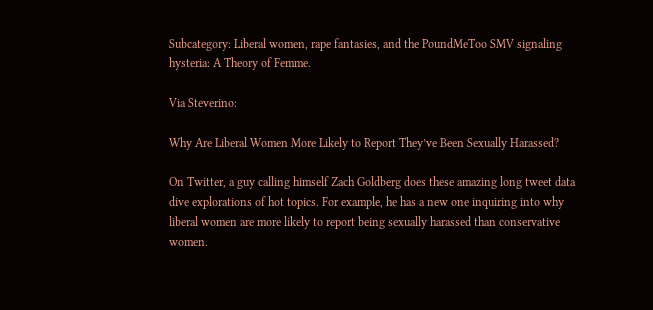Subcategory: Liberal women, rape fantasies, and the PoundMeToo SMV signaling hysteria: A Theory of Femme.

Via Steverino:

Why Are Liberal Women More Likely to Report They’ve Been Sexually Harassed?

On Twitter, a guy calling himself Zach Goldberg does these amazing long tweet data dive explorations of hot topics. For example, he has a new one inquiring into why liberal women are more likely to report being sexually harassed than conservative women.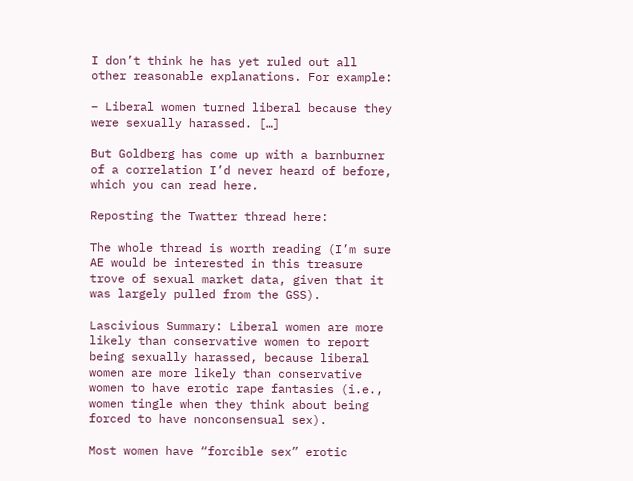I don’t think he has yet ruled out all other reasonable explanations. For example:

– Liberal women turned liberal because they were sexually harassed. […]

But Goldberg has come up with a barnburner of a correlation I’d never heard of before, which you can read here.

Reposting the Twatter thread here:

The whole thread is worth reading (I’m sure AE would be interested in this treasure trove of sexual market data, given that it was largely pulled from the GSS).

Lascivious Summary: Liberal women are more likely than conservative women to report being sexually harassed, because liberal women are more likely than conservative women to have erotic rape fantasies (i.e., women tingle when they think about being forced to have nonconsensual sex).

Most women have “forcible sex” erotic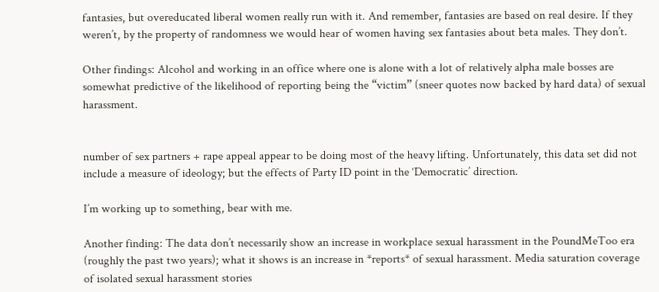fantasies, but overeducated liberal women really run with it. And remember, fantasies are based on real desire. If they weren’t, by the property of randomness we would hear of women having sex fantasies about beta males. They don’t.

Other findings: Alcohol and working in an office where one is alone with a lot of relatively alpha male bosses are somewhat predictive of the likelihood of reporting being the “victim” (sneer quotes now backed by hard data) of sexual harassment.


number of sex partners + rape appeal appear to be doing most of the heavy lifting. Unfortunately, this data set did not include a measure of ideology; but the effects of Party ID point in the ‘Democratic’ direction.

I’m working up to something, bear with me.

Another finding: The data don’t necessarily show an increase in workplace sexual harassment in the PoundMeToo era (roughly the past two years); what it shows is an increase in *reports* of sexual harassment. Media saturation coverage of isolated sexual harassment stories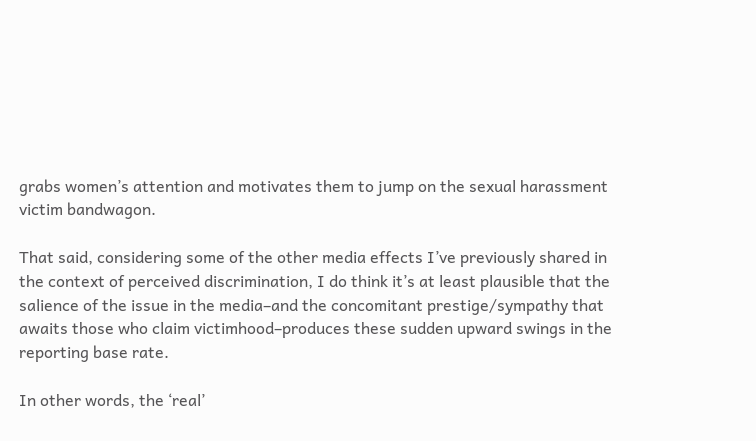grabs women’s attention and motivates them to jump on the sexual harassment victim bandwagon.

That said, considering some of the other media effects I’ve previously shared in the context of perceived discrimination, I do think it’s at least plausible that the salience of the issue in the media–and the concomitant prestige/sympathy that awaits those who claim victimhood–produces these sudden upward swings in the reporting base rate.

In other words, the ‘real’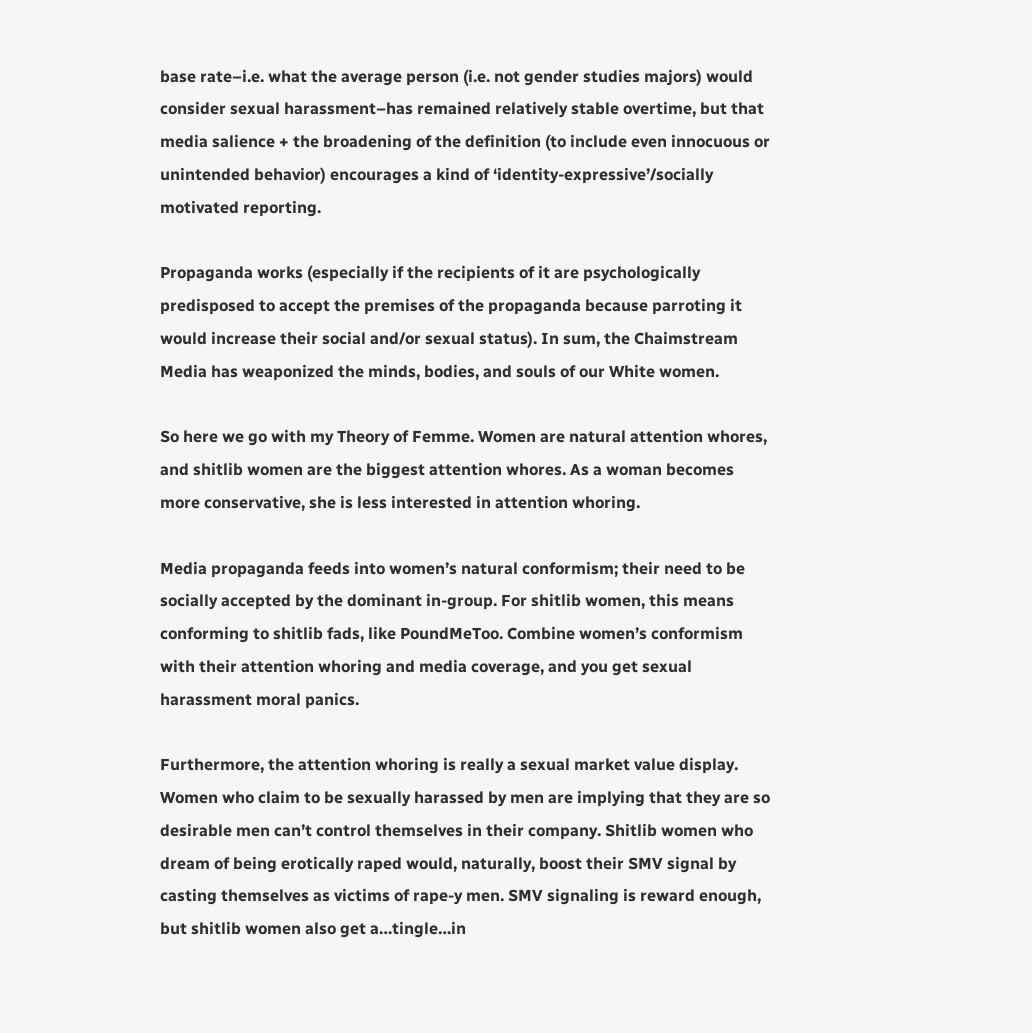base rate–i.e. what the average person (i.e. not gender studies majors) would consider sexual harassment–has remained relatively stable overtime, but that media salience + the broadening of the definition (to include even innocuous or unintended behavior) encourages a kind of ‘identity-expressive’/socially motivated reporting.

Propaganda works (especially if the recipients of it are psychologically predisposed to accept the premises of the propaganda because parroting it would increase their social and/or sexual status). In sum, the Chaimstream Media has weaponized the minds, bodies, and souls of our White women.

So here we go with my Theory of Femme. Women are natural attention whores, and shitlib women are the biggest attention whores. As a woman becomes more conservative, she is less interested in attention whoring.

Media propaganda feeds into women’s natural conformism; their need to be socially accepted by the dominant in-group. For shitlib women, this means conforming to shitlib fads, like PoundMeToo. Combine women’s conformism with their attention whoring and media coverage, and you get sexual harassment moral panics.

Furthermore, the attention whoring is really a sexual market value display. Women who claim to be sexually harassed by men are implying that they are so desirable men can’t control themselves in their company. Shitlib women who dream of being erotically raped would, naturally, boost their SMV signal by casting themselves as victims of rape-y men. SMV signaling is reward enough, but shitlib women also get a…tingle…in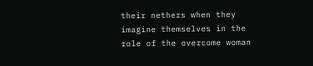their nethers when they imagine themselves in the role of the overcome woman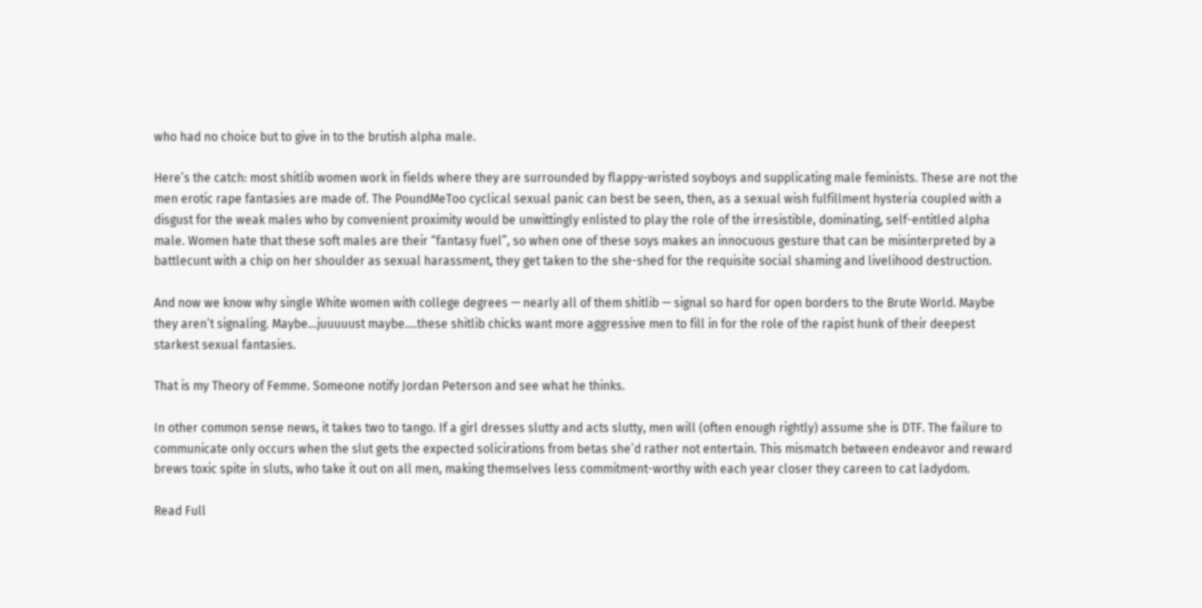who had no choice but to give in to the brutish alpha male.

Here’s the catch: most shitlib women work in fields where they are surrounded by flappy-wristed soyboys and supplicating male feminists. These are not the men erotic rape fantasies are made of. The PoundMeToo cyclical sexual panic can best be seen, then, as a sexual wish fulfillment hysteria coupled with a disgust for the weak males who by convenient proximity would be unwittingly enlisted to play the role of the irresistible, dominating, self-entitled alpha male. Women hate that these soft males are their “fantasy fuel”, so when one of these soys makes an innocuous gesture that can be misinterpreted by a battlecunt with a chip on her shoulder as sexual harassment, they get taken to the she-shed for the requisite social shaming and livelihood destruction.

And now we know why single White women with college degrees — nearly all of them shitlib — signal so hard for open borders to the Brute World. Maybe they aren’t signaling. Maybe…juuuuust maybe….these shitlib chicks want more aggressive men to fill in for the role of the rapist hunk of their deepest starkest sexual fantasies.

That is my Theory of Femme. Someone notify Jordan Peterson and see what he thinks.

In other common sense news, it takes two to tango. If a girl dresses slutty and acts slutty, men will (often enough rightly) assume she is DTF. The failure to communicate only occurs when the slut gets the expected solicirations from betas she’d rather not entertain. This mismatch between endeavor and reward brews toxic spite in sluts, who take it out on all men, making themselves less commitment-worthy with each year closer they careen to cat ladydom.

Read Full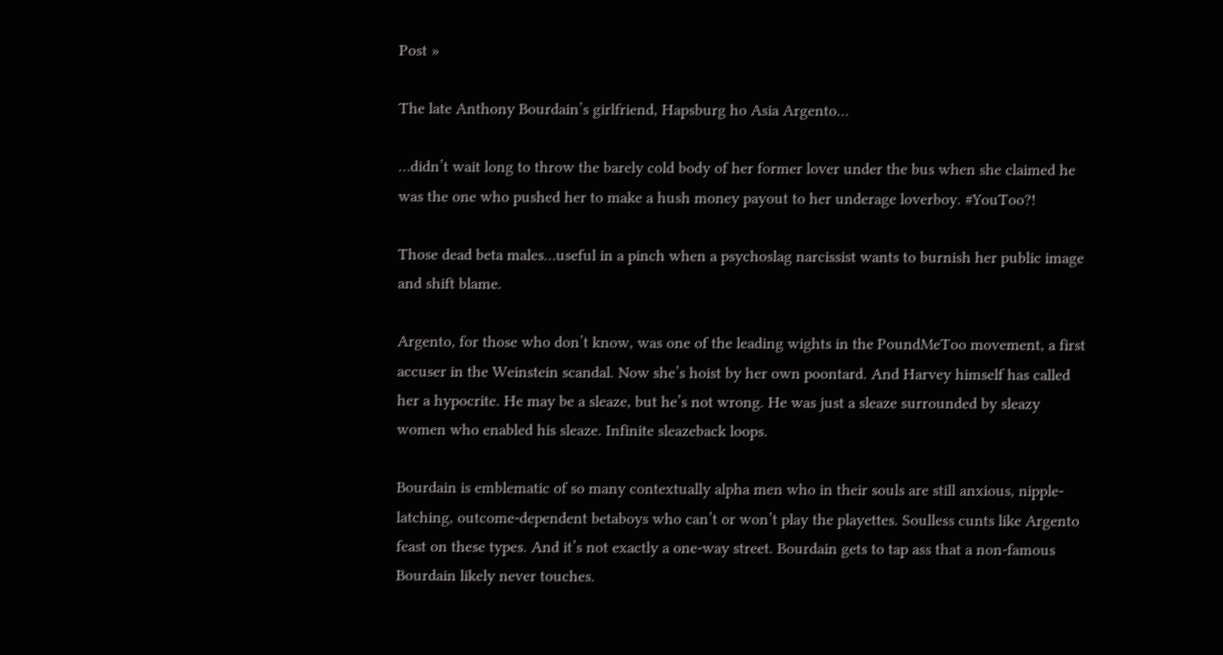Post »

The late Anthony Bourdain’s girlfriend, Hapsburg ho Asia Argento…

…didn’t wait long to throw the barely cold body of her former lover under the bus when she claimed he was the one who pushed her to make a hush money payout to her underage loverboy. #YouToo?!

Those dead beta males…useful in a pinch when a psychoslag narcissist wants to burnish her public image and shift blame.

Argento, for those who don’t know, was one of the leading wights in the PoundMeToo movement, a first accuser in the Weinstein scandal. Now she’s hoist by her own poontard. And Harvey himself has called her a hypocrite. He may be a sleaze, but he’s not wrong. He was just a sleaze surrounded by sleazy women who enabled his sleaze. Infinite sleazeback loops.

Bourdain is emblematic of so many contextually alpha men who in their souls are still anxious, nipple-latching, outcome-dependent betaboys who can’t or won’t play the playettes. Soulless cunts like Argento feast on these types. And it’s not exactly a one-way street. Bourdain gets to tap ass that a non-famous Bourdain likely never touches.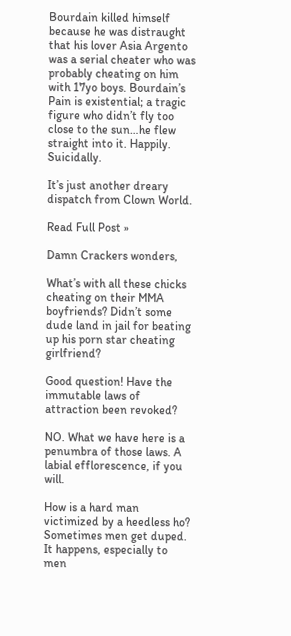Bourdain killed himself because he was distraught that his lover Asia Argento was a serial cheater who was probably cheating on him with 17yo boys. Bourdain’s Pain is existential; a tragic figure who didn’t fly too close to the sun…he flew straight into it. Happily. Suicidally.

It’s just another dreary dispatch from Clown World.

Read Full Post »

Damn Crackers wonders,

What’s with all these chicks cheating on their MMA boyfriends? Didn’t some dude land in jail for beating up his porn star cheating girlfriend?

Good question! Have the immutable laws of attraction been revoked?

NO. What we have here is a penumbra of those laws. A labial efflorescence, if you will.

How is a hard man victimized by a heedless ho? Sometimes men get duped. It happens, especially to men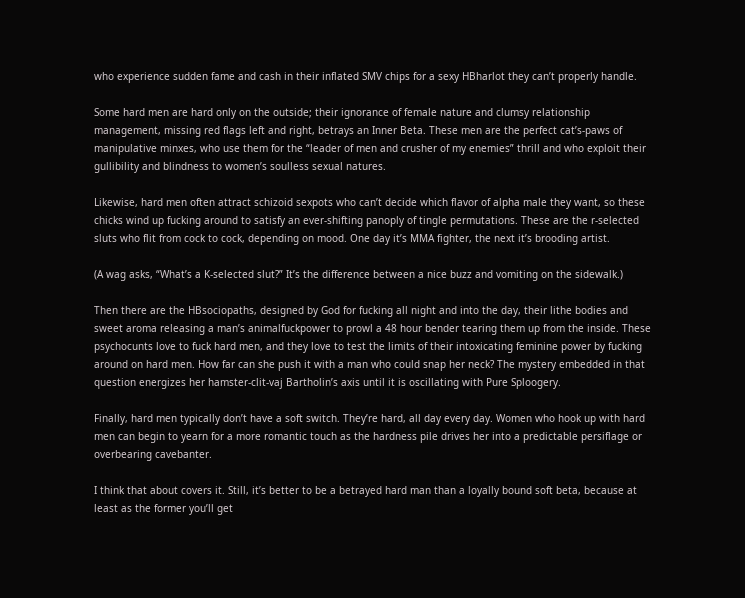who experience sudden fame and cash in their inflated SMV chips for a sexy HBharlot they can’t properly handle.

Some hard men are hard only on the outside; their ignorance of female nature and clumsy relationship management, missing red flags left and right, betrays an Inner Beta. These men are the perfect cat’s-paws of manipulative minxes, who use them for the “leader of men and crusher of my enemies” thrill and who exploit their gullibility and blindness to women’s soulless sexual natures.

Likewise, hard men often attract schizoid sexpots who can’t decide which flavor of alpha male they want, so these chicks wind up fucking around to satisfy an ever-shifting panoply of tingle permutations. These are the r-selected sluts who flit from cock to cock, depending on mood. One day it’s MMA fighter, the next it’s brooding artist.

(A wag asks, “What’s a K-selected slut?” It’s the difference between a nice buzz and vomiting on the sidewalk.)

Then there are the HBsociopaths, designed by God for fucking all night and into the day, their lithe bodies and sweet aroma releasing a man’s animalfuckpower to prowl a 48 hour bender tearing them up from the inside. These psychocunts love to fuck hard men, and they love to test the limits of their intoxicating feminine power by fucking around on hard men. How far can she push it with a man who could snap her neck? The mystery embedded in that question energizes her hamster-clit-vaj Bartholin’s axis until it is oscillating with Pure Sploogery.

Finally, hard men typically don’t have a soft switch. They’re hard, all day every day. Women who hook up with hard men can begin to yearn for a more romantic touch as the hardness pile drives her into a predictable persiflage or overbearing cavebanter.

I think that about covers it. Still, it’s better to be a betrayed hard man than a loyally bound soft beta, because at least as the former you’ll get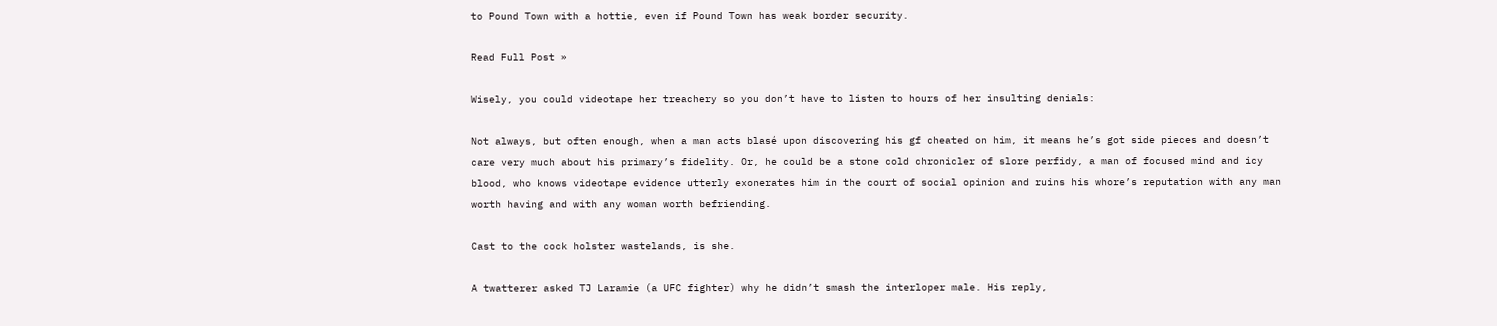to Pound Town with a hottie, even if Pound Town has weak border security.

Read Full Post »

Wisely, you could videotape her treachery so you don’t have to listen to hours of her insulting denials:

Not always, but often enough, when a man acts blasé upon discovering his gf cheated on him, it means he’s got side pieces and doesn’t care very much about his primary’s fidelity. Or, he could be a stone cold chronicler of slore perfidy, a man of focused mind and icy blood, who knows videotape evidence utterly exonerates him in the court of social opinion and ruins his whore’s reputation with any man worth having and with any woman worth befriending.

Cast to the cock holster wastelands, is she.

A twatterer asked TJ Laramie (a UFC fighter) why he didn’t smash the interloper male. His reply,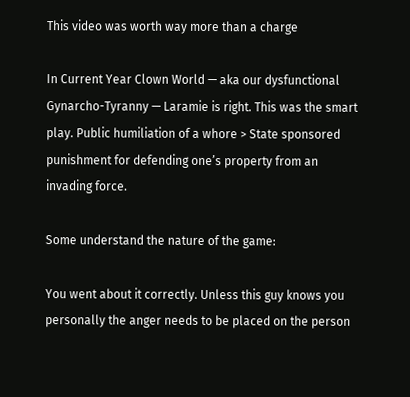This video was worth way more than a charge

In Current Year Clown World — aka our dysfunctional Gynarcho-Tyranny — Laramie is right. This was the smart play. Public humiliation of a whore > State sponsored punishment for defending one’s property from an invading force.

Some understand the nature of the game:

You went about it correctly. Unless this guy knows you personally the anger needs to be placed on the person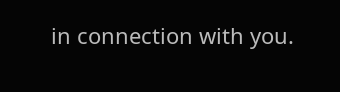in connection with you.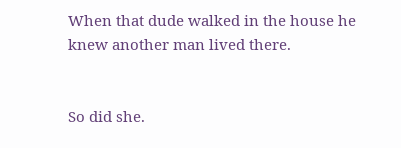When that dude walked in the house he knew another man lived there.


So did she.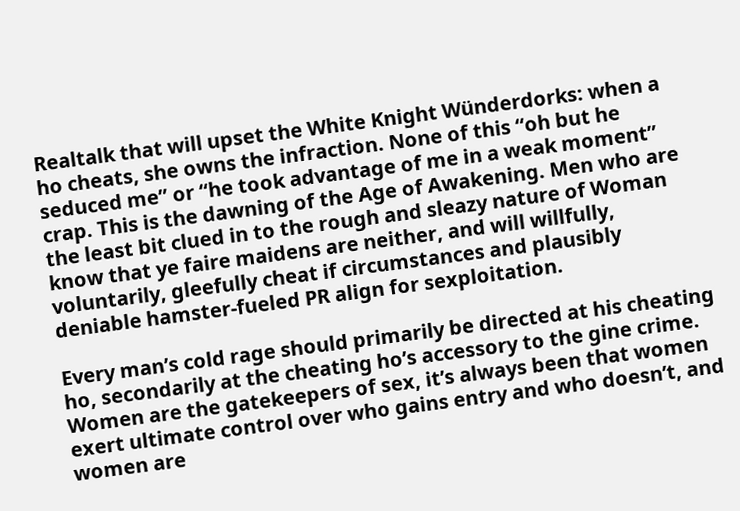Realtalk that will upset the White Knight Wünderdorks: when a ho cheats, she owns the infraction. None of this “oh but he seduced me” or “he took advantage of me in a weak moment” crap. This is the dawning of the Age of Awakening. Men who are the least bit clued in to the rough and sleazy nature of Woman know that ye faire maidens are neither, and will willfully, voluntarily, gleefully cheat if circumstances and plausibly deniable hamster-fueled PR align for sexploitation.

Every man’s cold rage should primarily be directed at his cheating ho, secondarily at the cheating ho’s accessory to the gine crime. Women are the gatekeepers of sex, it’s always been that women exert ultimate control over who gains entry and who doesn’t, and women are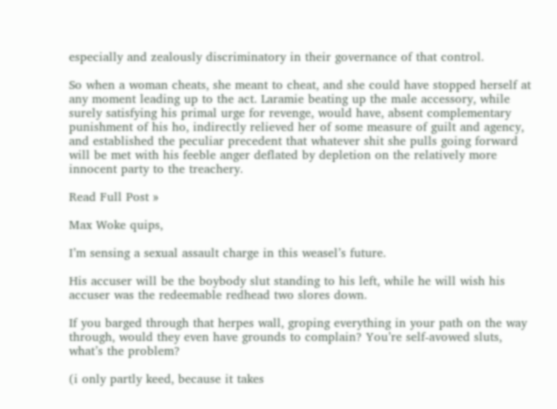especially and zealously discriminatory in their governance of that control.

So when a woman cheats, she meant to cheat, and she could have stopped herself at any moment leading up to the act. Laramie beating up the male accessory, while surely satisfying his primal urge for revenge, would have, absent complementary punishment of his ho, indirectly relieved her of some measure of guilt and agency, and established the peculiar precedent that whatever shit she pulls going forward will be met with his feeble anger deflated by depletion on the relatively more innocent party to the treachery.

Read Full Post »

Max Woke quips,

I’m sensing a sexual assault charge in this weasel’s future.

His accuser will be the boybody slut standing to his left, while he will wish his accuser was the redeemable redhead two slores down.

If you barged through that herpes wall, groping everything in your path on the way through, would they even have grounds to complain? You’re self-avowed sluts, what’s the problem?

(i only partly keed, because it takes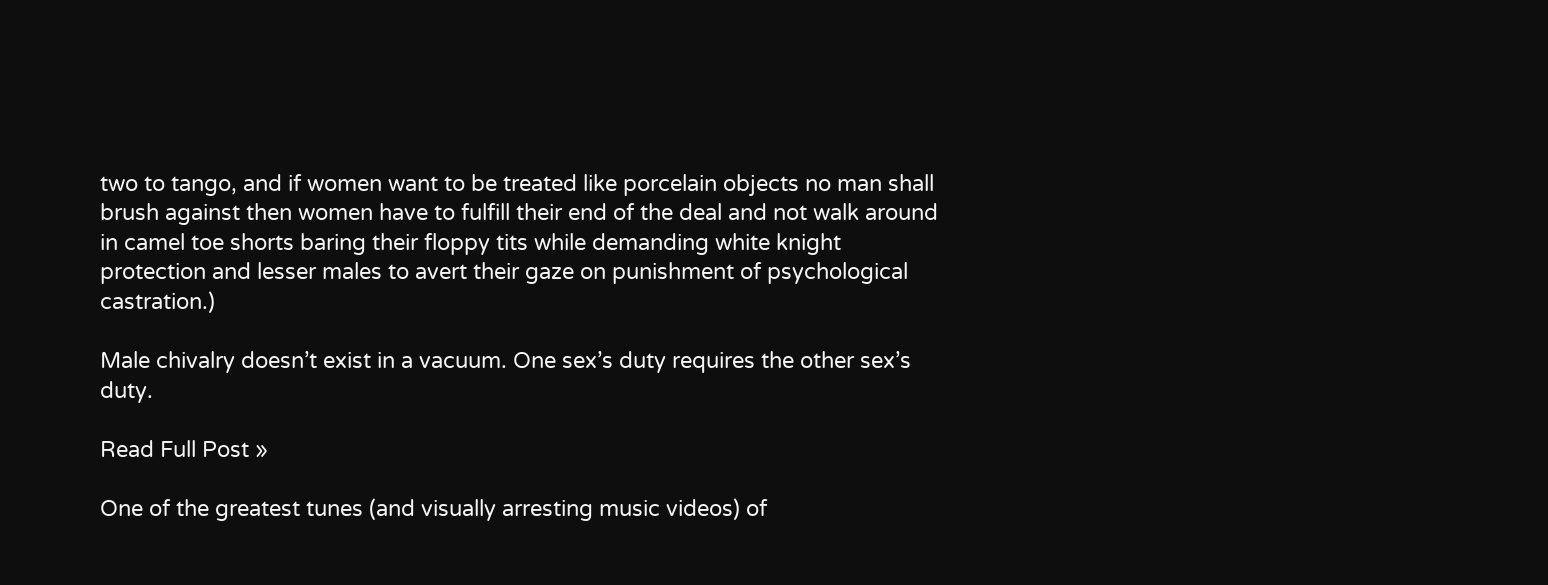two to tango, and if women want to be treated like porcelain objects no man shall brush against then women have to fulfill their end of the deal and not walk around in camel toe shorts baring their floppy tits while demanding white knight protection and lesser males to avert their gaze on punishment of psychological castration.)

Male chivalry doesn’t exist in a vacuum. One sex’s duty requires the other sex’s duty.

Read Full Post »

One of the greatest tunes (and visually arresting music videos) of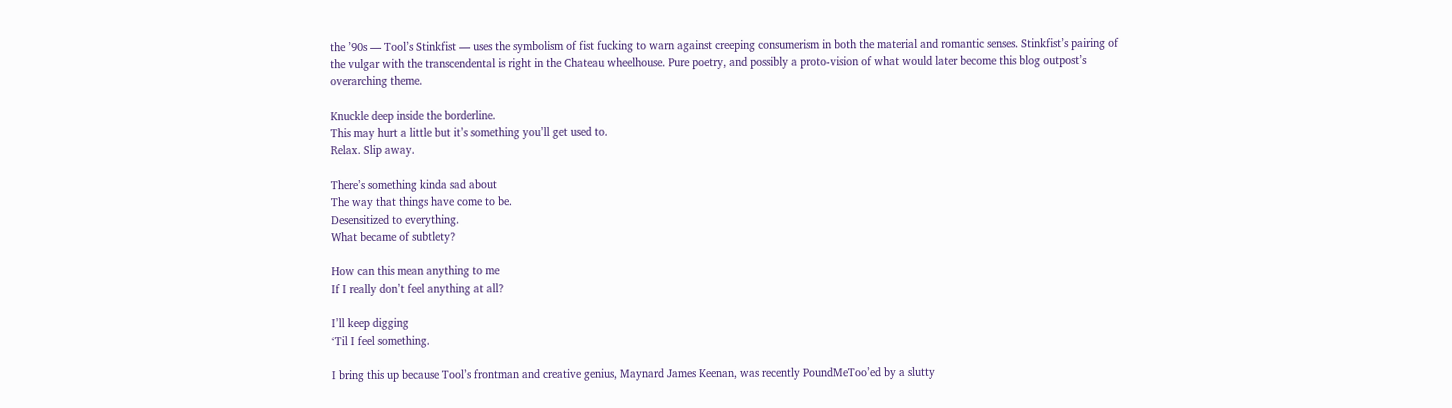the ’90s — Tool’s Stinkfist — uses the symbolism of fist fucking to warn against creeping consumerism in both the material and romantic senses. Stinkfist’s pairing of the vulgar with the transcendental is right in the Chateau wheelhouse. Pure poetry, and possibly a proto-vision of what would later become this blog outpost’s overarching theme.

Knuckle deep inside the borderline.
This may hurt a little but it’s something you’ll get used to.
Relax. Slip away.

There’s something kinda sad about
The way that things have come to be.
Desensitized to everything.
What became of subtlety?

How can this mean anything to me
If I really don’t feel anything at all?

I’ll keep digging
‘Til I feel something.

I bring this up because Tool’s frontman and creative genius, Maynard James Keenan, was recently PoundMeToo’ed by a slutty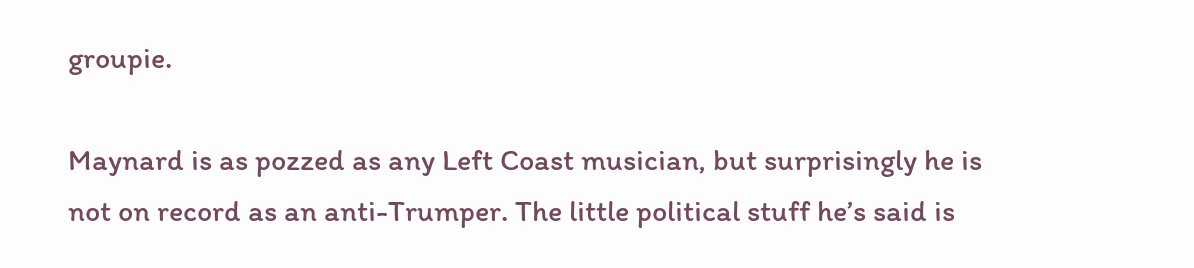groupie.

Maynard is as pozzed as any Left Coast musician, but surprisingly he is not on record as an anti-Trumper. The little political stuff he’s said is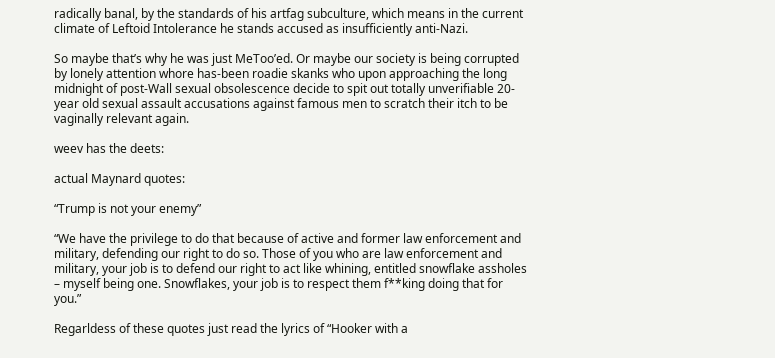radically banal, by the standards of his artfag subculture, which means in the current climate of Leftoid Intolerance he stands accused as insufficiently anti-Nazi.

So maybe that’s why he was just MeToo’ed. Or maybe our society is being corrupted by lonely attention whore has-been roadie skanks who upon approaching the long midnight of post-Wall sexual obsolescence decide to spit out totally unverifiable 20-year old sexual assault accusations against famous men to scratch their itch to be vaginally relevant again.

weev has the deets:

actual Maynard quotes:

“Trump is not your enemy”

“We have the privilege to do that because of active and former law enforcement and military, defending our right to do so. Those of you who are law enforcement and military, your job is to defend our right to act like whining, entitled snowflake assholes – myself being one. Snowflakes, your job is to respect them f**king doing that for you.”

Regarldess of these quotes just read the lyrics of “Hooker with a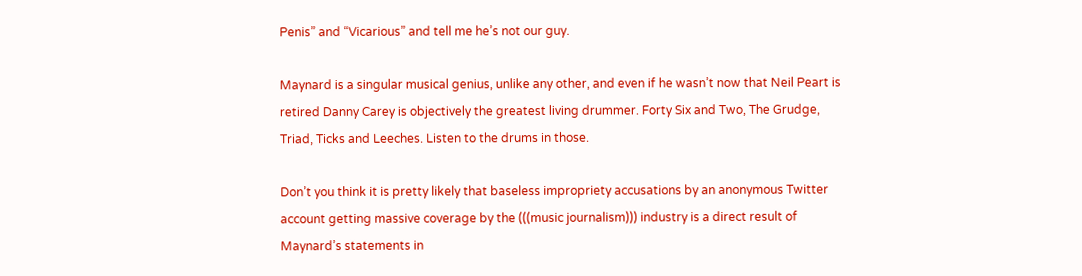Penis” and “Vicarious” and tell me he’s not our guy.

Maynard is a singular musical genius, unlike any other, and even if he wasn’t now that Neil Peart is retired Danny Carey is objectively the greatest living drummer. Forty Six and Two, The Grudge, Triad, Ticks and Leeches. Listen to the drums in those.

Don’t you think it is pretty likely that baseless impropriety accusations by an anonymous Twitter account getting massive coverage by the (((music journalism))) industry is a direct result of Maynard’s statements in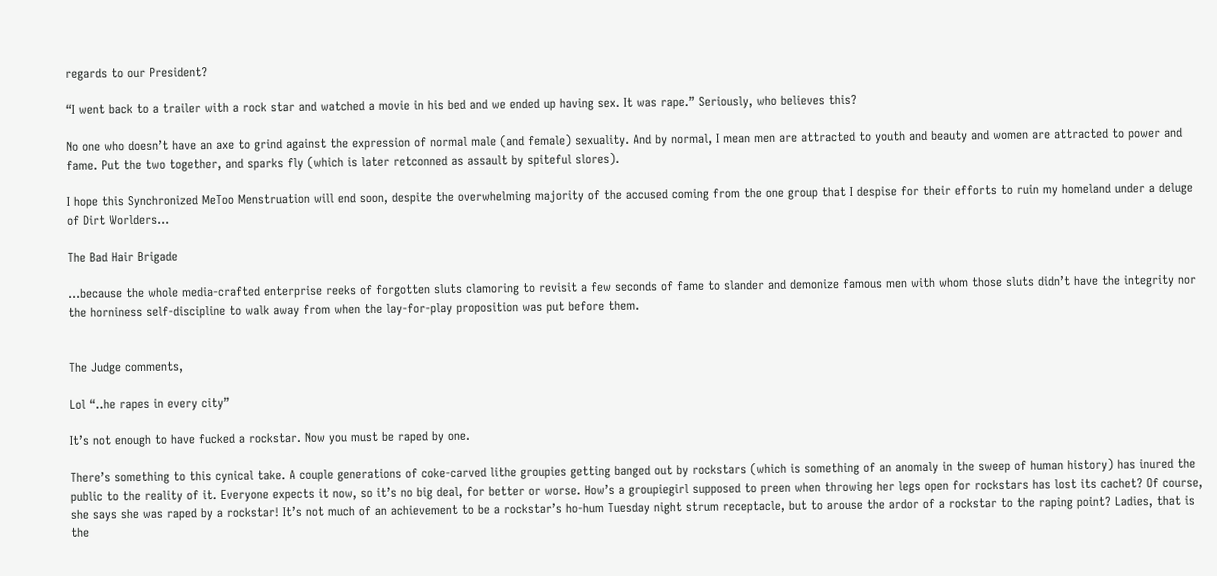regards to our President?

“I went back to a trailer with a rock star and watched a movie in his bed and we ended up having sex. It was rape.” Seriously, who believes this?

No one who doesn’t have an axe to grind against the expression of normal male (and female) sexuality. And by normal, I mean men are attracted to youth and beauty and women are attracted to power and fame. Put the two together, and sparks fly (which is later retconned as assault by spiteful slores).

I hope this Synchronized MeToo Menstruation will end soon, despite the overwhelming majority of the accused coming from the one group that I despise for their efforts to ruin my homeland under a deluge of Dirt Worlders…

The Bad Hair Brigade

…because the whole media-crafted enterprise reeks of forgotten sluts clamoring to revisit a few seconds of fame to slander and demonize famous men with whom those sluts didn’t have the integrity nor the horniness self-discipline to walk away from when the lay-for-play proposition was put before them.


The Judge comments,

Lol “..he rapes in every city”

It’s not enough to have fucked a rockstar. Now you must be raped by one.

There’s something to this cynical take. A couple generations of coke-carved lithe groupies getting banged out by rockstars (which is something of an anomaly in the sweep of human history) has inured the public to the reality of it. Everyone expects it now, so it’s no big deal, for better or worse. How’s a groupiegirl supposed to preen when throwing her legs open for rockstars has lost its cachet? Of course, she says she was raped by a rockstar! It’s not much of an achievement to be a rockstar’s ho-hum Tuesday night strum receptacle, but to arouse the ardor of a rockstar to the raping point? Ladies, that is the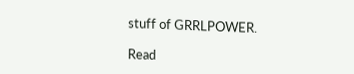stuff of GRRLPOWER.

Read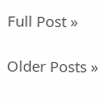Full Post »

Older Posts »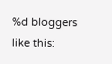%d bloggers like this: